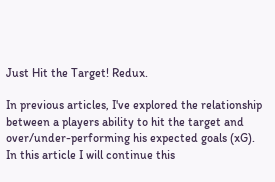Just Hit the Target! Redux.

In previous articles, I've explored the relationship between a players ability to hit the target and over/under-performing his expected goals (xG). In this article I will continue this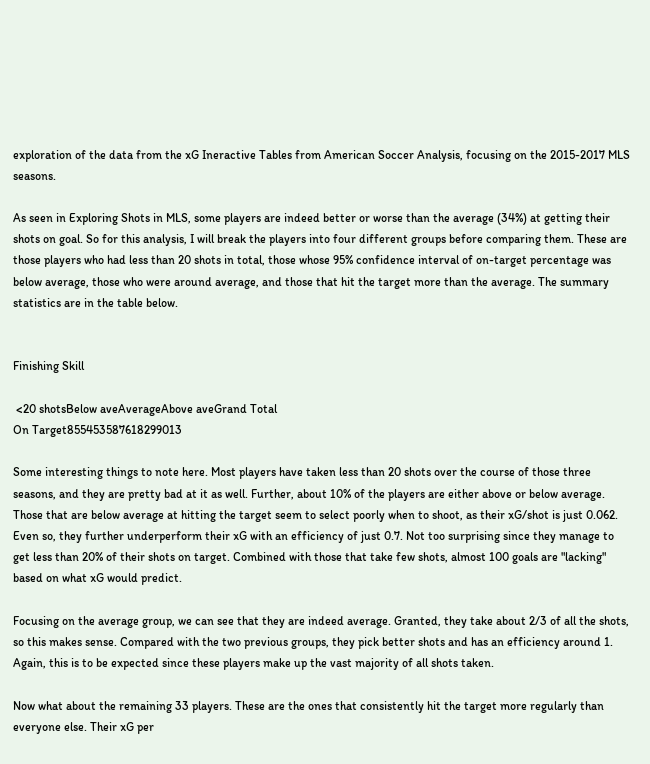exploration of the data from the xG Ineractive Tables from American Soccer Analysis, focusing on the 2015-2017 MLS seasons.

As seen in Exploring Shots in MLS, some players are indeed better or worse than the average (34%) at getting their shots on goal. So for this analysis, I will break the players into four different groups before comparing them. These are those players who had less than 20 shots in total, those whose 95% confidence interval of on-target percentage was below average, those who were around average, and those that hit the target more than the average. The summary statistics are in the table below.


Finishing Skill

 <20 shotsBelow aveAverageAbove aveGrand Total
On Target855453587618299013

Some interesting things to note here. Most players have taken less than 20 shots over the course of those three seasons, and they are pretty bad at it as well. Further, about 10% of the players are either above or below average. Those that are below average at hitting the target seem to select poorly when to shoot, as their xG/shot is just 0.062. Even so, they further underperform their xG with an efficiency of just 0.7. Not too surprising since they manage to get less than 20% of their shots on target. Combined with those that take few shots, almost 100 goals are "lacking" based on what xG would predict.

Focusing on the average group, we can see that they are indeed average. Granted, they take about 2/3 of all the shots, so this makes sense. Compared with the two previous groups, they pick better shots and has an efficiency around 1. Again, this is to be expected since these players make up the vast majority of all shots taken.

Now what about the remaining 33 players. These are the ones that consistently hit the target more regularly than everyone else. Their xG per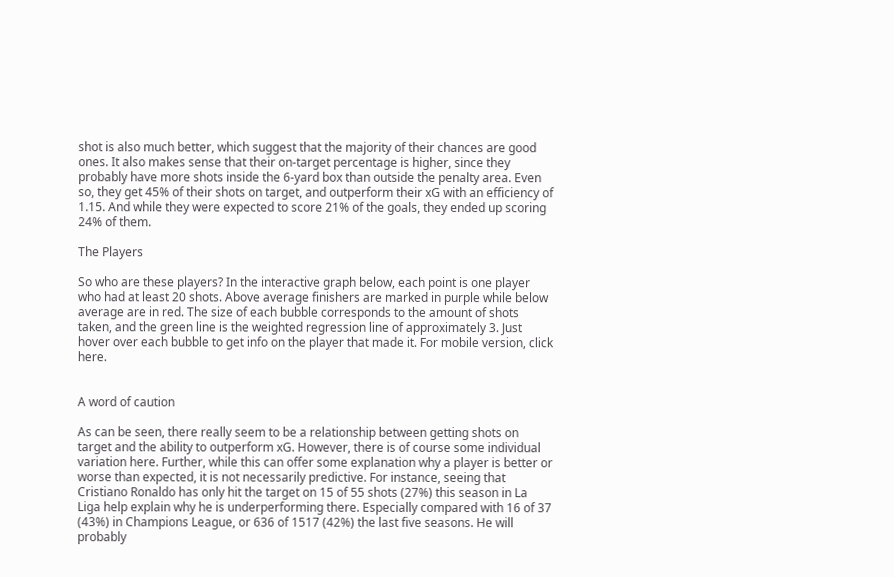shot is also much better, which suggest that the majority of their chances are good ones. It also makes sense that their on-target percentage is higher, since they probably have more shots inside the 6-yard box than outside the penalty area. Even so, they get 45% of their shots on target, and outperform their xG with an efficiency of 1.15. And while they were expected to score 21% of the goals, they ended up scoring 24% of them.

The Players

So who are these players? In the interactive graph below, each point is one player who had at least 20 shots. Above average finishers are marked in purple while below average are in red. The size of each bubble corresponds to the amount of shots taken, and the green line is the weighted regression line of approximately 3. Just hover over each bubble to get info on the player that made it. For mobile version, click here.


A word of caution

As can be seen, there really seem to be a relationship between getting shots on target and the ability to outperform xG. However, there is of course some individual variation here. Further, while this can offer some explanation why a player is better or worse than expected, it is not necessarily predictive. For instance, seeing that Cristiano Ronaldo has only hit the target on 15 of 55 shots (27%) this season in La Liga help explain why he is underperforming there. Especially compared with 16 of 37 (43%) in Champions League, or 636 of 1517 (42%) the last five seasons. He will probably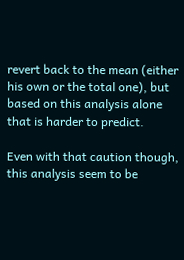revert back to the mean (either his own or the total one), but based on this analysis alone that is harder to predict.

Even with that caution though, this analysis seem to be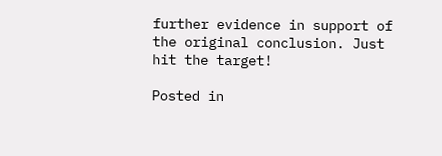further evidence in support of the original conclusion. Just hit the target!

Posted in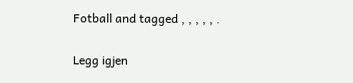Fotball and tagged , , , , , .

Legg igjen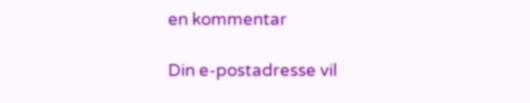en kommentar

Din e-postadresse vil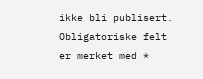ikke bli publisert. Obligatoriske felt er merket med *